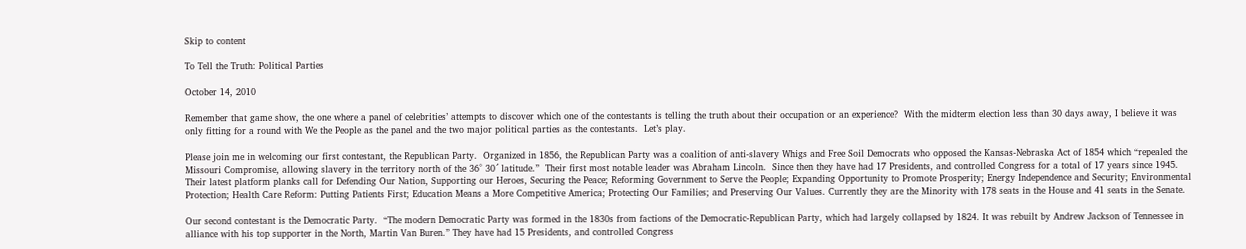Skip to content

To Tell the Truth: Political Parties

October 14, 2010

Remember that game show, the one where a panel of celebrities’ attempts to discover which one of the contestants is telling the truth about their occupation or an experience?  With the midterm election less than 30 days away, I believe it was only fitting for a round with We the People as the panel and the two major political parties as the contestants.  Let’s play.

Please join me in welcoming our first contestant, the Republican Party.  Organized in 1856, the Republican Party was a coalition of anti-slavery Whigs and Free Soil Democrats who opposed the Kansas-Nebraska Act of 1854 which “repealed the Missouri Compromise, allowing slavery in the territory north of the 36° 30´ latitude.”  Their first most notable leader was Abraham Lincoln.  Since then they have had 17 Presidents, and controlled Congress for a total of 17 years since 1945. Their latest platform planks call for Defending Our Nation, Supporting our Heroes, Securing the Peace; Reforming Government to Serve the People; Expanding Opportunity to Promote Prosperity; Energy Independence and Security; Environmental Protection; Health Care Reform: Putting Patients First; Education Means a More Competitive America; Protecting Our Families; and Preserving Our Values. Currently they are the Minority with 178 seats in the House and 41 seats in the Senate.

Our second contestant is the Democratic Party.  “The modern Democratic Party was formed in the 1830s from factions of the Democratic-Republican Party, which had largely collapsed by 1824. It was rebuilt by Andrew Jackson of Tennessee in alliance with his top supporter in the North, Martin Van Buren.” They have had 15 Presidents, and controlled Congress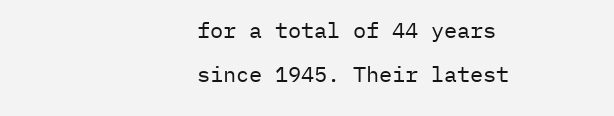for a total of 44 years since 1945. Their latest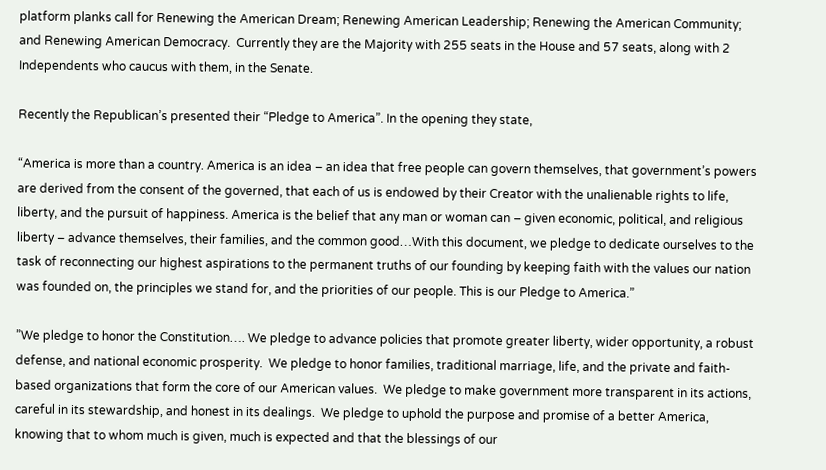platform planks call for Renewing the American Dream; Renewing American Leadership; Renewing the American Community; and Renewing American Democracy.  Currently they are the Majority with 255 seats in the House and 57 seats, along with 2 Independents who caucus with them, in the Senate.

Recently the Republican’s presented their “Pledge to America”. In the opening they state,

“America is more than a country. America is an idea – an idea that free people can govern themselves, that government’s powers are derived from the consent of the governed, that each of us is endowed by their Creator with the unalienable rights to life, liberty, and the pursuit of happiness. America is the belief that any man or woman can – given economic, political, and religious liberty – advance themselves, their families, and the common good…With this document, we pledge to dedicate ourselves to the task of reconnecting our highest aspirations to the permanent truths of our founding by keeping faith with the values our nation was founded on, the principles we stand for, and the priorities of our people. This is our Pledge to America.”

”We pledge to honor the Constitution…. We pledge to advance policies that promote greater liberty, wider opportunity, a robust defense, and national economic prosperity.  We pledge to honor families, traditional marriage, life, and the private and faith-based organizations that form the core of our American values.  We pledge to make government more transparent in its actions, careful in its stewardship, and honest in its dealings.  We pledge to uphold the purpose and promise of a better America, knowing that to whom much is given, much is expected and that the blessings of our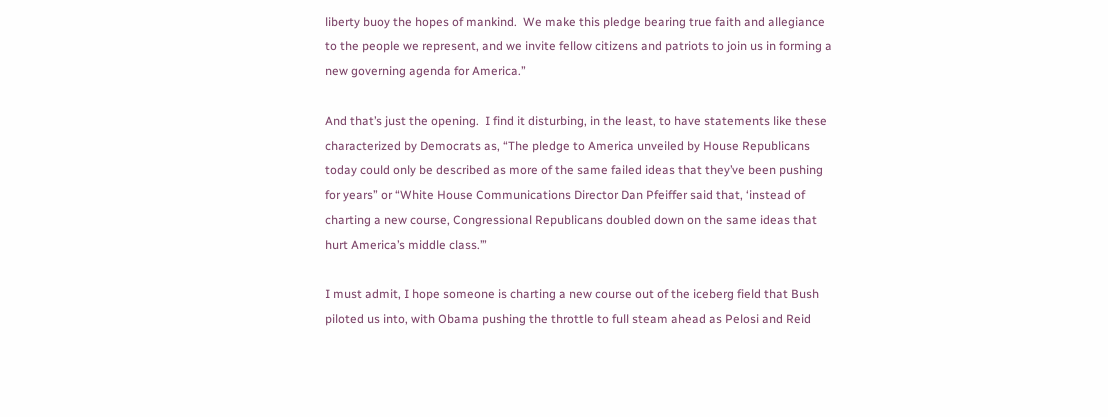liberty buoy the hopes of mankind.  We make this pledge bearing true faith and allegiance to the people we represent, and we invite fellow citizens and patriots to join us in forming a new governing agenda for America.”

And that’s just the opening.  I find it disturbing, in the least, to have statements like these characterized by Democrats as, “The pledge to America unveiled by House Republicans today could only be described as more of the same failed ideas that they’ve been pushing for years” or “White House Communications Director Dan Pfeiffer said that, ‘instead of charting a new course, Congressional Republicans doubled down on the same ideas that hurt America’s middle class.’”

I must admit, I hope someone is charting a new course out of the iceberg field that Bush piloted us into, with Obama pushing the throttle to full steam ahead as Pelosi and Reid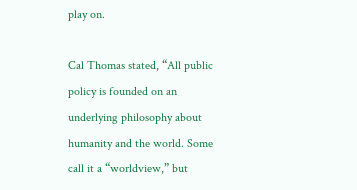play on.

Cal Thomas stated, “All public policy is founded on an underlying philosophy about humanity and the world. Some call it a “worldview,” but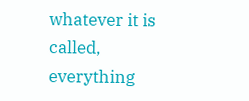whatever it is called, everything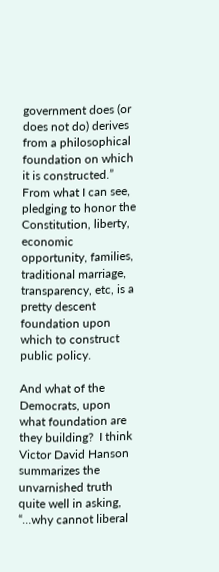government does (or does not do) derives from a philosophical foundation on which it is constructed.”  From what I can see, pledging to honor the Constitution, liberty, economic opportunity, families, traditional marriage, transparency, etc, is a pretty descent foundation upon which to construct public policy.

And what of the Democrats, upon what foundation are they building?  I think Victor David Hanson summarizes the unvarnished truth quite well in asking, “…why cannot liberal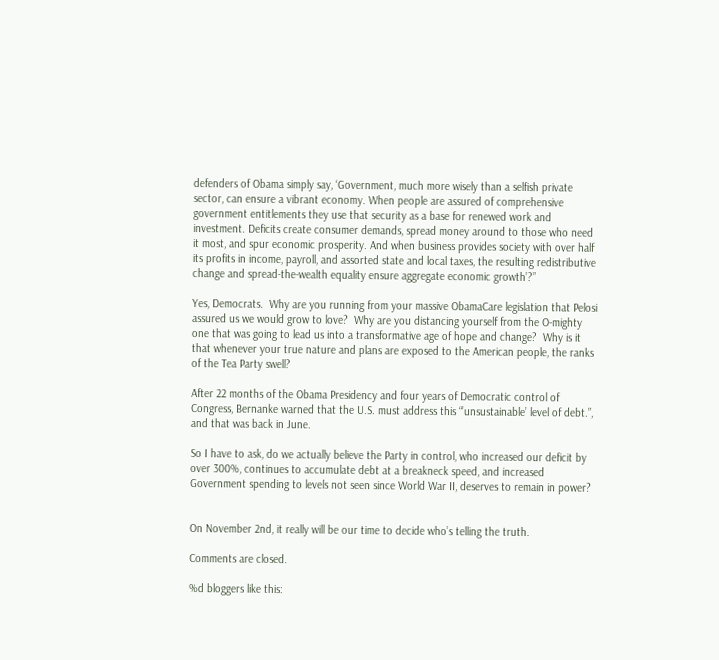defenders of Obama simply say, ‘Government, much more wisely than a selfish private sector, can ensure a vibrant economy. When people are assured of comprehensive government entitlements they use that security as a base for renewed work and investment. Deficits create consumer demands, spread money around to those who need it most, and spur economic prosperity. And when business provides society with over half its profits in income, payroll, and assorted state and local taxes, the resulting redistributive change and spread-the-wealth equality ensure aggregate economic growth’?”

Yes, Democrats.  Why are you running from your massive ObamaCare legislation that Pelosi assured us we would grow to love?  Why are you distancing yourself from the O-mighty one that was going to lead us into a transformative age of hope and change?  Why is it that whenever your true nature and plans are exposed to the American people, the ranks of the Tea Party swell?

After 22 months of the Obama Presidency and four years of Democratic control of Congress, Bernanke warned that the U.S. must address this “’unsustainable’ level of debt.”, and that was back in June.

So I have to ask, do we actually believe the Party in control, who increased our deficit by over 300%, continues to accumulate debt at a breakneck speed, and increased Government spending to levels not seen since World War II, deserves to remain in power?


On November 2nd, it really will be our time to decide who’s telling the truth.

Comments are closed.

%d bloggers like this: